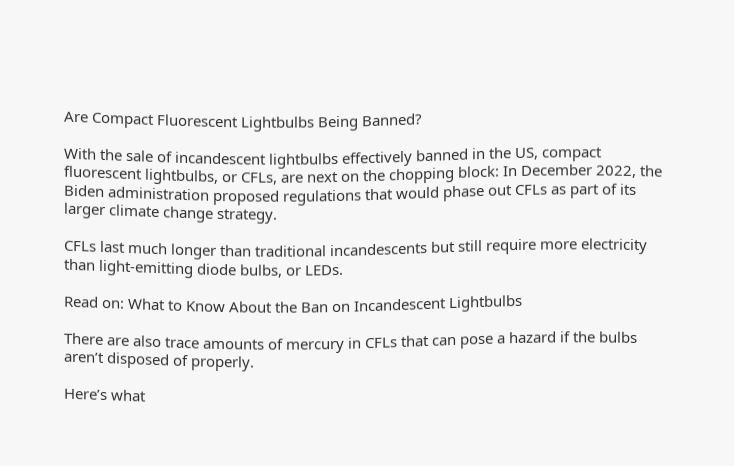Are Compact Fluorescent Lightbulbs Being Banned?

With the sale of incandescent lightbulbs effectively banned in the US, compact fluorescent lightbulbs, or CFLs, are next on the chopping block: In December 2022, the Biden administration proposed regulations that would phase out CFLs as part of its larger climate change strategy.

CFLs last much longer than traditional incandescents but still require more electricity than light-emitting diode bulbs, or LEDs.

Read on: What to Know About the Ban on Incandescent Lightbulbs

There are also trace amounts of mercury in CFLs that can pose a hazard if the bulbs aren’t disposed of properly.

Here’s what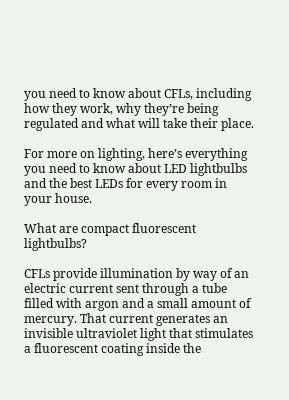you need to know about CFLs, including how they work, why they’re being regulated and what will take their place.

For more on lighting, here’s everything you need to know about LED lightbulbs and the best LEDs for every room in your house.

What are compact fluorescent lightbulbs?

CFLs provide illumination by way of an electric current sent through a tube filled with argon and a small amount of mercury. That current generates an invisible ultraviolet light that stimulates a fluorescent coating inside the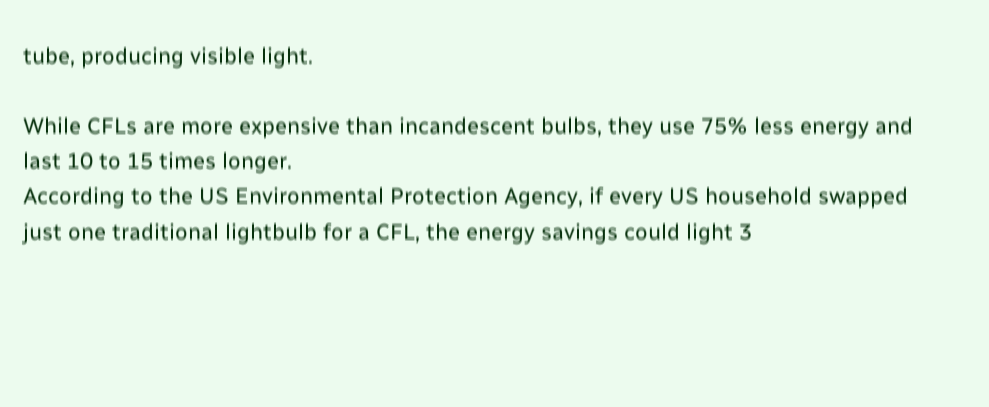tube, producing visible light.

While CFLs are more expensive than incandescent bulbs, they use 75% less energy and last 10 to 15 times longer.
According to the US Environmental Protection Agency, if every US household swapped just one traditional lightbulb for a CFL, the energy savings could light 3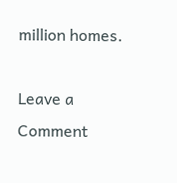million homes.

Leave a Comment